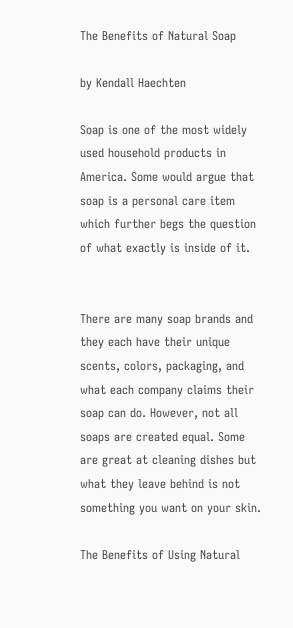The Benefits of Natural Soap

by Kendall Haechten

Soap is one of the most widely used household products in America. Some would argue that soap is a personal care item which further begs the question of what exactly is inside of it.


There are many soap brands and they each have their unique scents, colors, packaging, and what each company claims their soap can do. However, not all soaps are created equal. Some are great at cleaning dishes but what they leave behind is not something you want on your skin.

The Benefits of Using Natural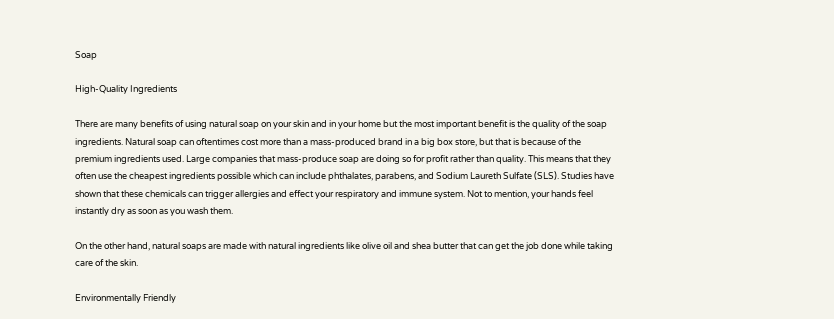Soap

High-Quality Ingredients

There are many benefits of using natural soap on your skin and in your home but the most important benefit is the quality of the soap ingredients. Natural soap can oftentimes cost more than a mass-produced brand in a big box store, but that is because of the premium ingredients used. Large companies that mass-produce soap are doing so for profit rather than quality. This means that they often use the cheapest ingredients possible which can include phthalates, parabens, and Sodium Laureth Sulfate (SLS). Studies have shown that these chemicals can trigger allergies and effect your respiratory and immune system. Not to mention, your hands feel instantly dry as soon as you wash them.

On the other hand, natural soaps are made with natural ingredients like olive oil and shea butter that can get the job done while taking care of the skin.

Environmentally Friendly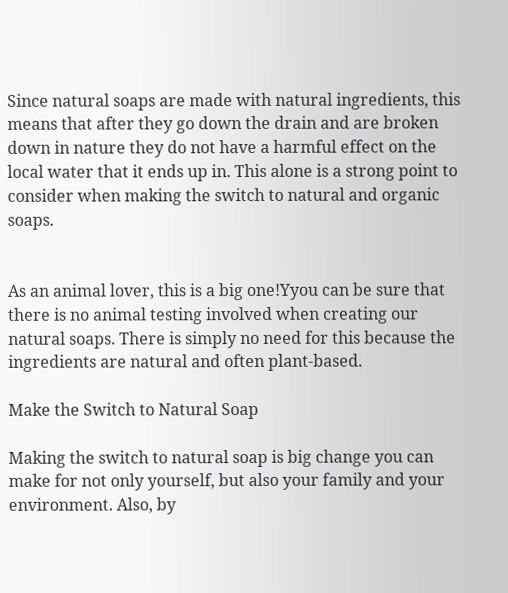Since natural soaps are made with natural ingredients, this means that after they go down the drain and are broken down in nature they do not have a harmful effect on the local water that it ends up in. This alone is a strong point to consider when making the switch to natural and organic soaps.


As an animal lover, this is a big one!Yyou can be sure that there is no animal testing involved when creating our natural soaps. There is simply no need for this because the ingredients are natural and often plant-based.

Make the Switch to Natural Soap

Making the switch to natural soap is big change you can make for not only yourself, but also your family and your environment. Also, by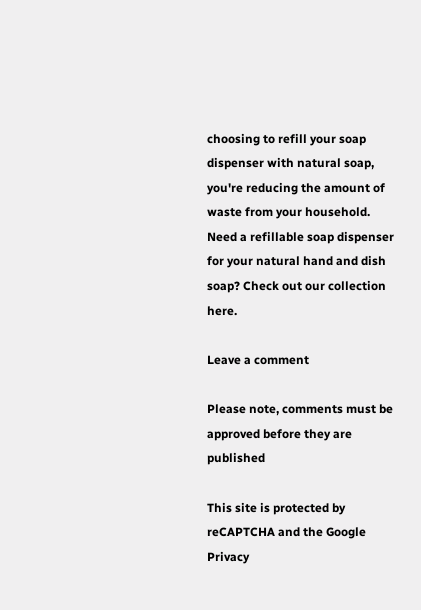choosing to refill your soap dispenser with natural soap, you're reducing the amount of waste from your household. Need a refillable soap dispenser for your natural hand and dish soap? Check out our collection here.

Leave a comment

Please note, comments must be approved before they are published

This site is protected by reCAPTCHA and the Google Privacy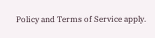Policy and Terms of Service apply.